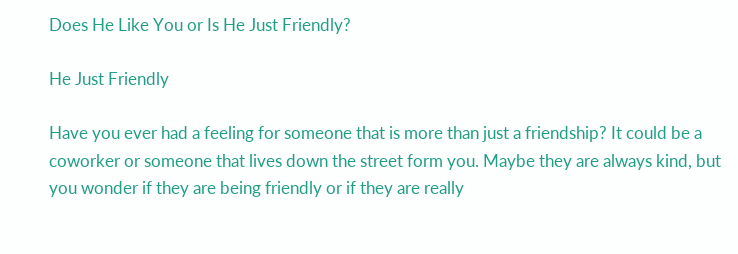Does He Like You or Is He Just Friendly?

He Just Friendly

Have you ever had a feeling for someone that is more than just a friendship? It could be a coworker or someone that lives down the street form you. Maybe they are always kind, but you wonder if they are being friendly or if they are really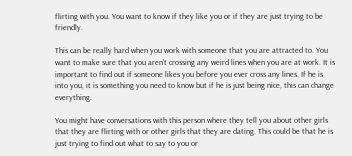flirting with you. You want to know if they like you or if they are just trying to be friendly.

This can be really hard when you work with someone that you are attracted to. You want to make sure that you aren’t crossing any weird lines when you are at work. It is important to find out if someone likes you before you ever cross any lines. If he is into you, it is something you need to know but if he is just being nice, this can change everything.

You might have conversations with this person where they tell you about other girls that they are flirting with or other girls that they are dating. This could be that he is just trying to find out what to say to you or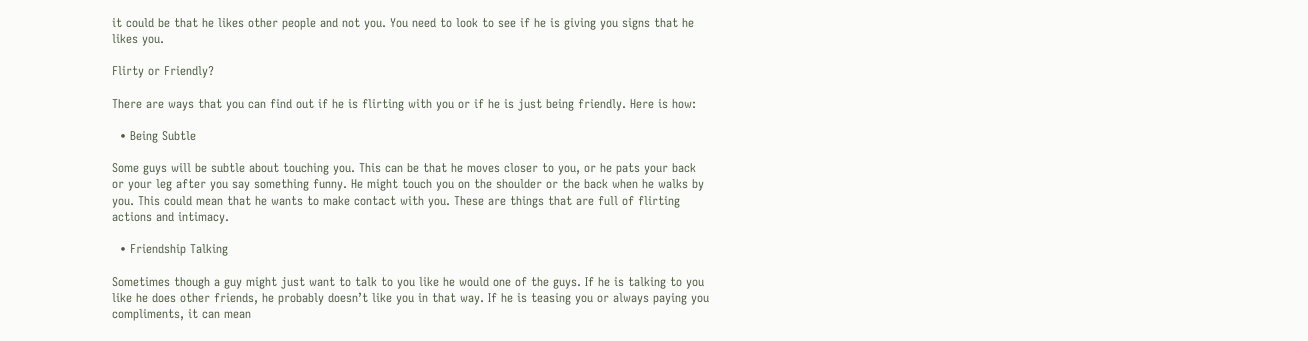it could be that he likes other people and not you. You need to look to see if he is giving you signs that he likes you.

Flirty or Friendly?

There are ways that you can find out if he is flirting with you or if he is just being friendly. Here is how:

  • Being Subtle

Some guys will be subtle about touching you. This can be that he moves closer to you, or he pats your back or your leg after you say something funny. He might touch you on the shoulder or the back when he walks by you. This could mean that he wants to make contact with you. These are things that are full of flirting actions and intimacy.

  • Friendship Talking

Sometimes though a guy might just want to talk to you like he would one of the guys. If he is talking to you like he does other friends, he probably doesn’t like you in that way. If he is teasing you or always paying you compliments, it can mean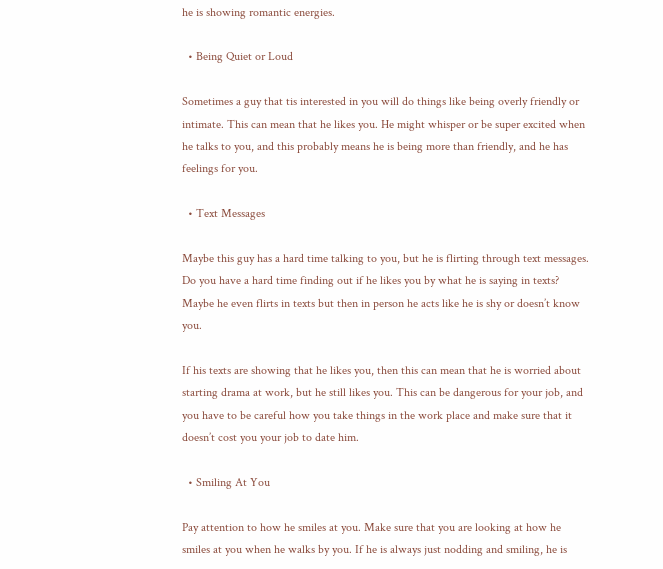he is showing romantic energies.

  • Being Quiet or Loud

Sometimes a guy that tis interested in you will do things like being overly friendly or intimate. This can mean that he likes you. He might whisper or be super excited when he talks to you, and this probably means he is being more than friendly, and he has feelings for you.

  • Text Messages

Maybe this guy has a hard time talking to you, but he is flirting through text messages. Do you have a hard time finding out if he likes you by what he is saying in texts? Maybe he even flirts in texts but then in person he acts like he is shy or doesn’t know you.

If his texts are showing that he likes you, then this can mean that he is worried about starting drama at work, but he still likes you. This can be dangerous for your job, and you have to be careful how you take things in the work place and make sure that it doesn’t cost you your job to date him.

  • Smiling At You

Pay attention to how he smiles at you. Make sure that you are looking at how he smiles at you when he walks by you. If he is always just nodding and smiling, he is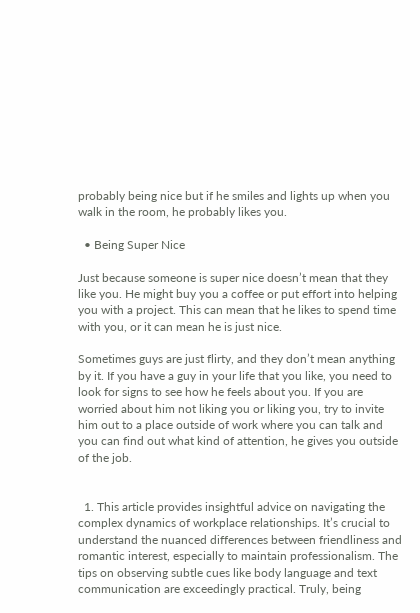probably being nice but if he smiles and lights up when you walk in the room, he probably likes you.

  • Being Super Nice

Just because someone is super nice doesn’t mean that they like you. He might buy you a coffee or put effort into helping you with a project. This can mean that he likes to spend time with you, or it can mean he is just nice.

Sometimes guys are just flirty, and they don’t mean anything by it. If you have a guy in your life that you like, you need to look for signs to see how he feels about you. If you are worried about him not liking you or liking you, try to invite him out to a place outside of work where you can talk and you can find out what kind of attention, he gives you outside of the job.


  1. This article provides insightful advice on navigating the complex dynamics of workplace relationships. It’s crucial to understand the nuanced differences between friendliness and romantic interest, especially to maintain professionalism. The tips on observing subtle cues like body language and text communication are exceedingly practical. Truly, being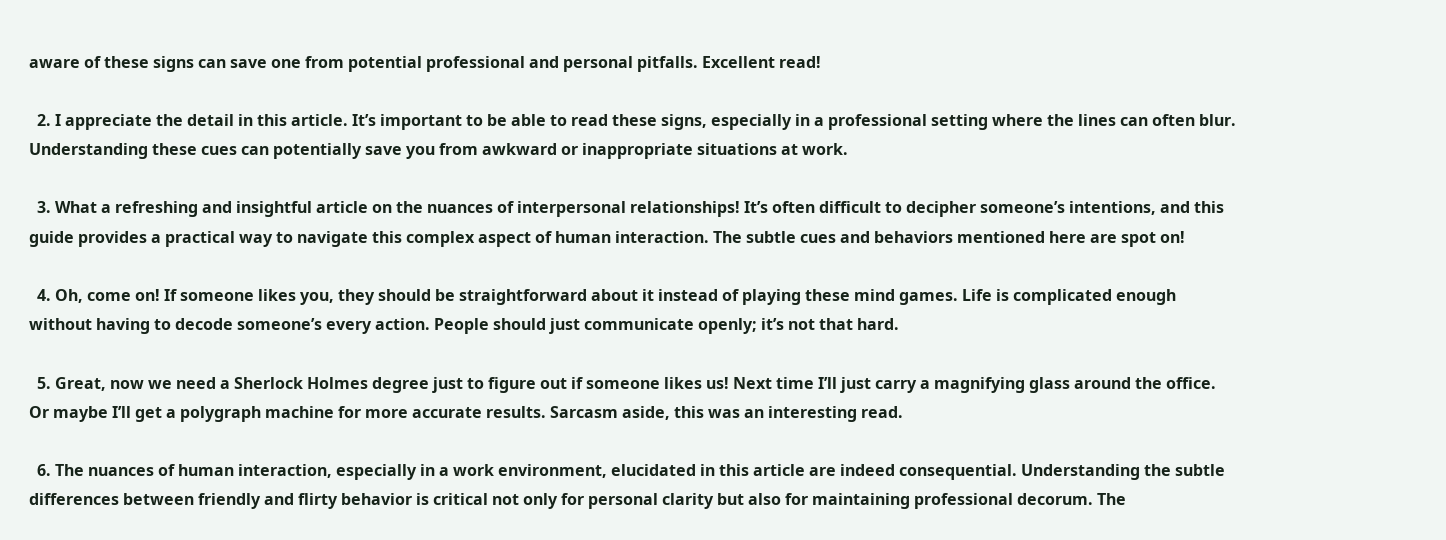aware of these signs can save one from potential professional and personal pitfalls. Excellent read!

  2. I appreciate the detail in this article. It’s important to be able to read these signs, especially in a professional setting where the lines can often blur. Understanding these cues can potentially save you from awkward or inappropriate situations at work.

  3. What a refreshing and insightful article on the nuances of interpersonal relationships! It’s often difficult to decipher someone’s intentions, and this guide provides a practical way to navigate this complex aspect of human interaction. The subtle cues and behaviors mentioned here are spot on!

  4. Oh, come on! If someone likes you, they should be straightforward about it instead of playing these mind games. Life is complicated enough without having to decode someone’s every action. People should just communicate openly; it’s not that hard.

  5. Great, now we need a Sherlock Holmes degree just to figure out if someone likes us! Next time I’ll just carry a magnifying glass around the office. Or maybe I’ll get a polygraph machine for more accurate results. Sarcasm aside, this was an interesting read.

  6. The nuances of human interaction, especially in a work environment, elucidated in this article are indeed consequential. Understanding the subtle differences between friendly and flirty behavior is critical not only for personal clarity but also for maintaining professional decorum. The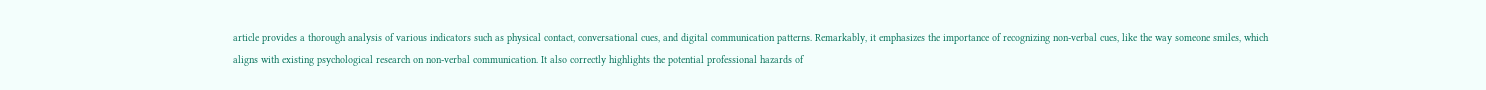article provides a thorough analysis of various indicators such as physical contact, conversational cues, and digital communication patterns. Remarkably, it emphasizes the importance of recognizing non-verbal cues, like the way someone smiles, which aligns with existing psychological research on non-verbal communication. It also correctly highlights the potential professional hazards of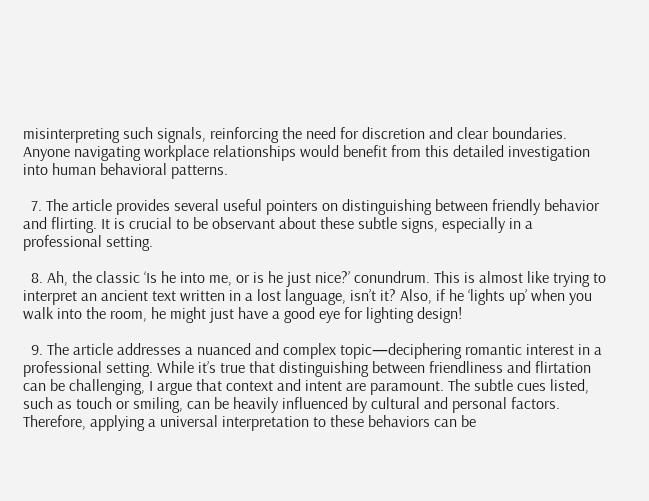misinterpreting such signals, reinforcing the need for discretion and clear boundaries. Anyone navigating workplace relationships would benefit from this detailed investigation into human behavioral patterns.

  7. The article provides several useful pointers on distinguishing between friendly behavior and flirting. It is crucial to be observant about these subtle signs, especially in a professional setting.

  8. Ah, the classic ‘Is he into me, or is he just nice?’ conundrum. This is almost like trying to interpret an ancient text written in a lost language, isn’t it? Also, if he ‘lights up’ when you walk into the room, he might just have a good eye for lighting design!

  9. The article addresses a nuanced and complex topic—deciphering romantic interest in a professional setting. While it’s true that distinguishing between friendliness and flirtation can be challenging, I argue that context and intent are paramount. The subtle cues listed, such as touch or smiling, can be heavily influenced by cultural and personal factors. Therefore, applying a universal interpretation to these behaviors can be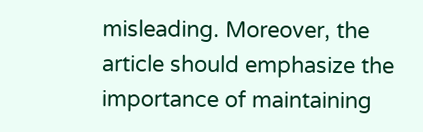misleading. Moreover, the article should emphasize the importance of maintaining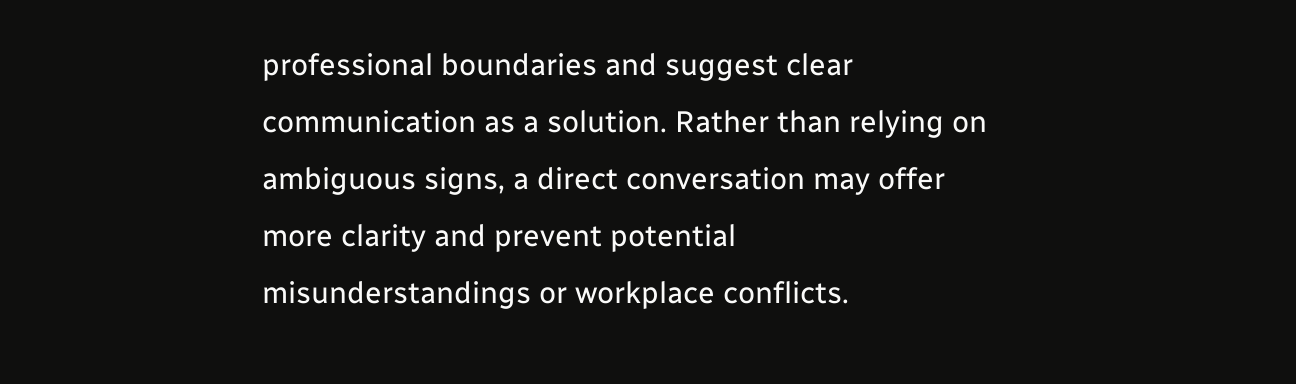professional boundaries and suggest clear communication as a solution. Rather than relying on ambiguous signs, a direct conversation may offer more clarity and prevent potential misunderstandings or workplace conflicts.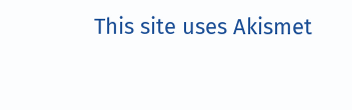This site uses Akismet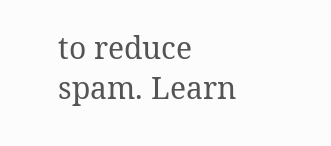to reduce spam. Learn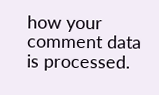how your comment data is processed.